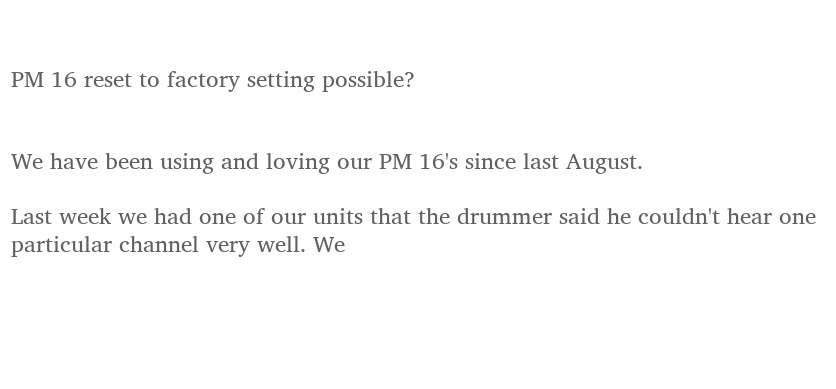PM 16 reset to factory setting possible?


We have been using and loving our PM 16's since last August.

Last week we had one of our units that the drummer said he couldn't hear one particular channel very well. We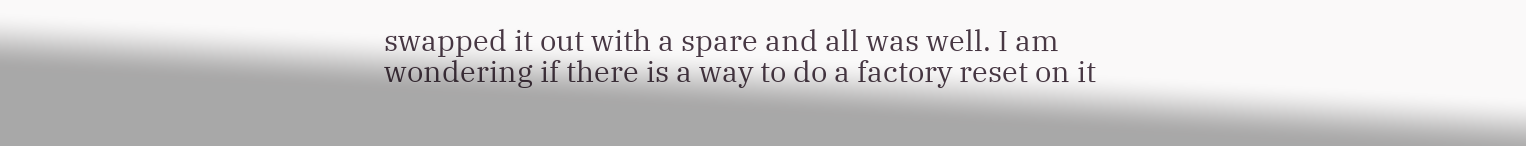swapped it out with a spare and all was well. I am wondering if there is a way to do a factory reset on it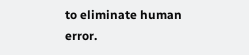to eliminate human error.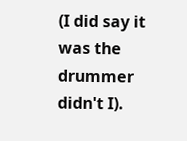(I did say it was the drummer didn't I).